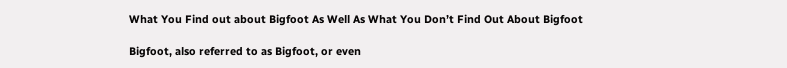What You Find out about Bigfoot As Well As What You Don’t Find Out About Bigfoot

Bigfoot, also referred to as Bigfoot, or even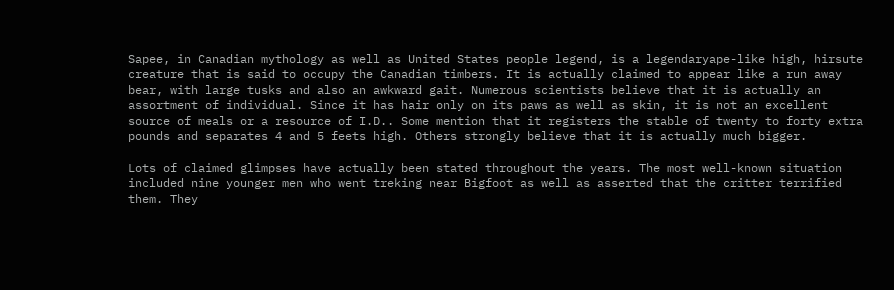Sapee, in Canadian mythology as well as United States people legend, is a legendaryape-like high, hirsute creature that is said to occupy the Canadian timbers. It is actually claimed to appear like a run away bear, with large tusks and also an awkward gait. Numerous scientists believe that it is actually an assortment of individual. Since it has hair only on its paws as well as skin, it is not an excellent source of meals or a resource of I.D.. Some mention that it registers the stable of twenty to forty extra pounds and separates 4 and 5 feets high. Others strongly believe that it is actually much bigger.

Lots of claimed glimpses have actually been stated throughout the years. The most well-known situation included nine younger men who went treking near Bigfoot as well as asserted that the critter terrified them. They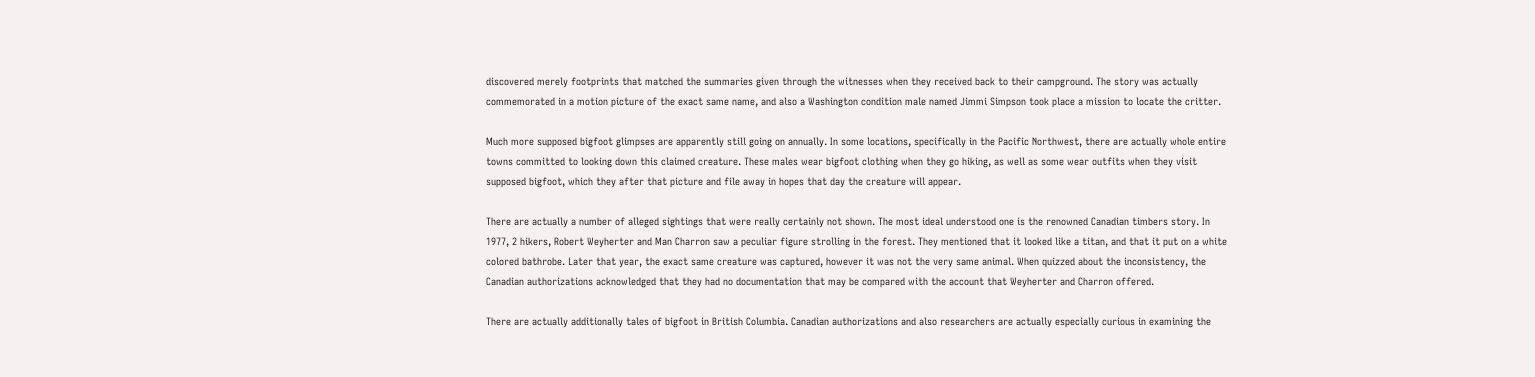discovered merely footprints that matched the summaries given through the witnesses when they received back to their campground. The story was actually commemorated in a motion picture of the exact same name, and also a Washington condition male named Jimmi Simpson took place a mission to locate the critter.

Much more supposed bigfoot glimpses are apparently still going on annually. In some locations, specifically in the Pacific Northwest, there are actually whole entire towns committed to looking down this claimed creature. These males wear bigfoot clothing when they go hiking, as well as some wear outfits when they visit supposed bigfoot, which they after that picture and file away in hopes that day the creature will appear.

There are actually a number of alleged sightings that were really certainly not shown. The most ideal understood one is the renowned Canadian timbers story. In 1977, 2 hikers, Robert Weyherter and Man Charron saw a peculiar figure strolling in the forest. They mentioned that it looked like a titan, and that it put on a white colored bathrobe. Later that year, the exact same creature was captured, however it was not the very same animal. When quizzed about the inconsistency, the Canadian authorizations acknowledged that they had no documentation that may be compared with the account that Weyherter and Charron offered.

There are actually additionally tales of bigfoot in British Columbia. Canadian authorizations and also researchers are actually especially curious in examining the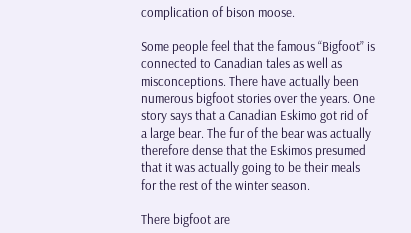complication of bison moose.

Some people feel that the famous “Bigfoot” is connected to Canadian tales as well as misconceptions. There have actually been numerous bigfoot stories over the years. One story says that a Canadian Eskimo got rid of a large bear. The fur of the bear was actually therefore dense that the Eskimos presumed that it was actually going to be their meals for the rest of the winter season.

There bigfoot are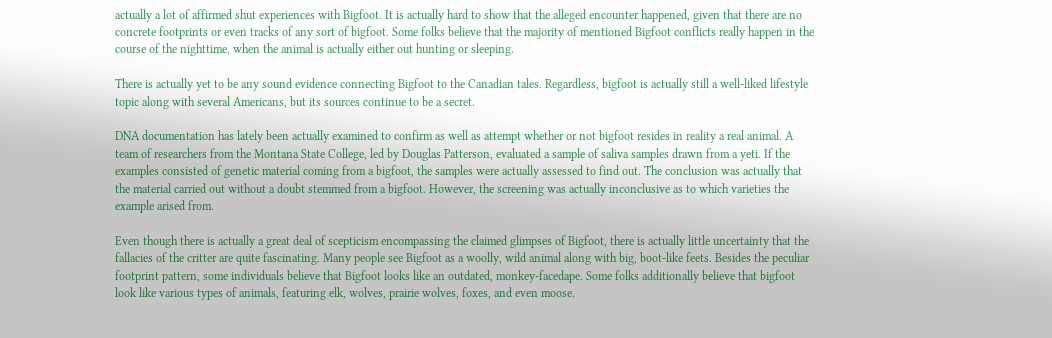actually a lot of affirmed shut experiences with Bigfoot. It is actually hard to show that the alleged encounter happened, given that there are no concrete footprints or even tracks of any sort of bigfoot. Some folks believe that the majority of mentioned Bigfoot conflicts really happen in the course of the nighttime, when the animal is actually either out hunting or sleeping.

There is actually yet to be any sound evidence connecting Bigfoot to the Canadian tales. Regardless, bigfoot is actually still a well-liked lifestyle topic along with several Americans, but its sources continue to be a secret.

DNA documentation has lately been actually examined to confirm as well as attempt whether or not bigfoot resides in reality a real animal. A team of researchers from the Montana State College, led by Douglas Patterson, evaluated a sample of saliva samples drawn from a yeti. If the examples consisted of genetic material coming from a bigfoot, the samples were actually assessed to find out. The conclusion was actually that the material carried out without a doubt stemmed from a bigfoot. However, the screening was actually inconclusive as to which varieties the example arised from.

Even though there is actually a great deal of scepticism encompassing the claimed glimpses of Bigfoot, there is actually little uncertainty that the fallacies of the critter are quite fascinating. Many people see Bigfoot as a woolly, wild animal along with big, boot-like feets. Besides the peculiar footprint pattern, some individuals believe that Bigfoot looks like an outdated, monkey-facedape. Some folks additionally believe that bigfoot look like various types of animals, featuring elk, wolves, prairie wolves, foxes, and even moose.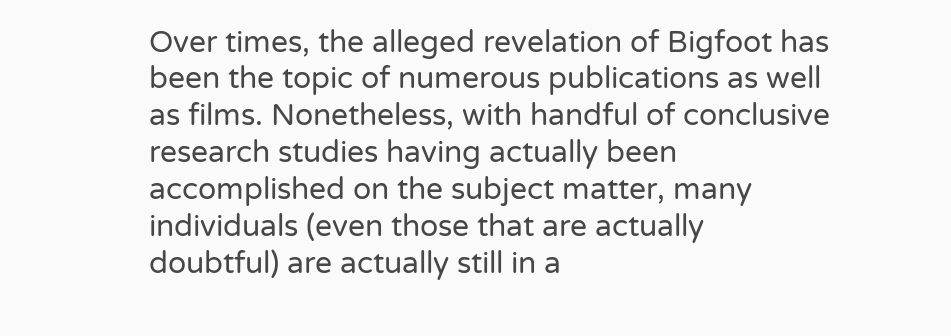Over times, the alleged revelation of Bigfoot has been the topic of numerous publications as well as films. Nonetheless, with handful of conclusive research studies having actually been accomplished on the subject matter, many individuals (even those that are actually doubtful) are actually still in a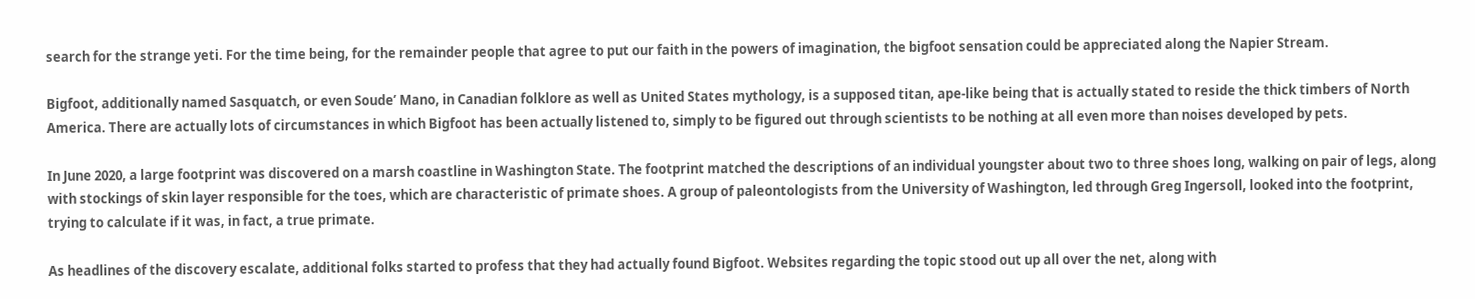search for the strange yeti. For the time being, for the remainder people that agree to put our faith in the powers of imagination, the bigfoot sensation could be appreciated along the Napier Stream.

Bigfoot, additionally named Sasquatch, or even Soude’ Mano, in Canadian folklore as well as United States mythology, is a supposed titan, ape-like being that is actually stated to reside the thick timbers of North America. There are actually lots of circumstances in which Bigfoot has been actually listened to, simply to be figured out through scientists to be nothing at all even more than noises developed by pets.

In June 2020, a large footprint was discovered on a marsh coastline in Washington State. The footprint matched the descriptions of an individual youngster about two to three shoes long, walking on pair of legs, along with stockings of skin layer responsible for the toes, which are characteristic of primate shoes. A group of paleontologists from the University of Washington, led through Greg Ingersoll, looked into the footprint, trying to calculate if it was, in fact, a true primate.

As headlines of the discovery escalate, additional folks started to profess that they had actually found Bigfoot. Websites regarding the topic stood out up all over the net, along with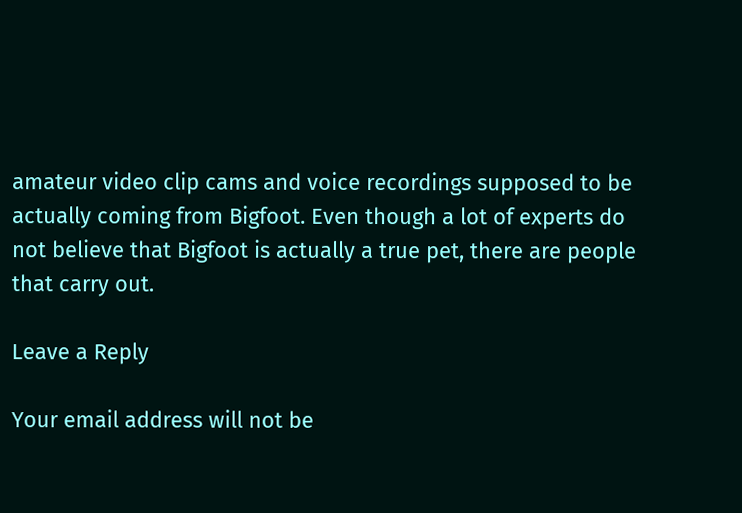amateur video clip cams and voice recordings supposed to be actually coming from Bigfoot. Even though a lot of experts do not believe that Bigfoot is actually a true pet, there are people that carry out.

Leave a Reply

Your email address will not be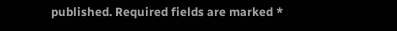published. Required fields are marked *